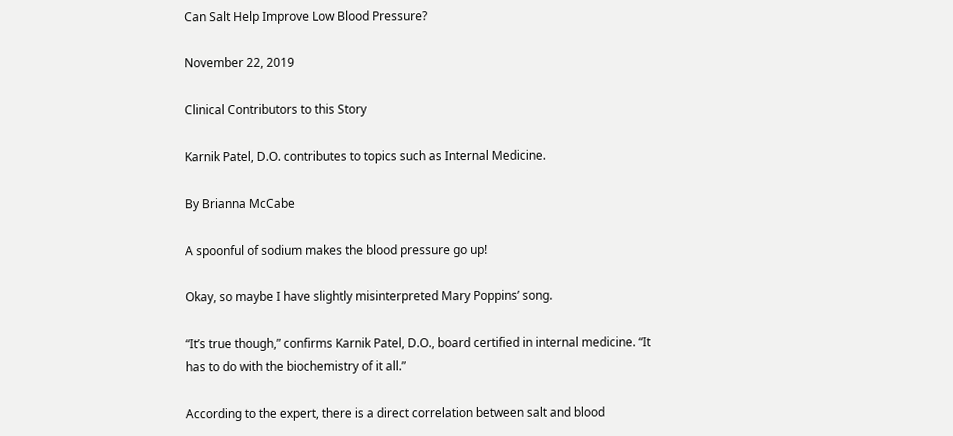Can Salt Help Improve Low Blood Pressure?

November 22, 2019

Clinical Contributors to this Story

Karnik Patel, D.O. contributes to topics such as Internal Medicine.

By Brianna McCabe

A spoonful of sodium makes the blood pressure go up!

Okay, so maybe I have slightly misinterpreted Mary Poppins’ song.

“It’s true though,” confirms Karnik Patel, D.O., board certified in internal medicine. “It has to do with the biochemistry of it all.”

According to the expert, there is a direct correlation between salt and blood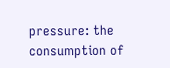pressure: the consumption of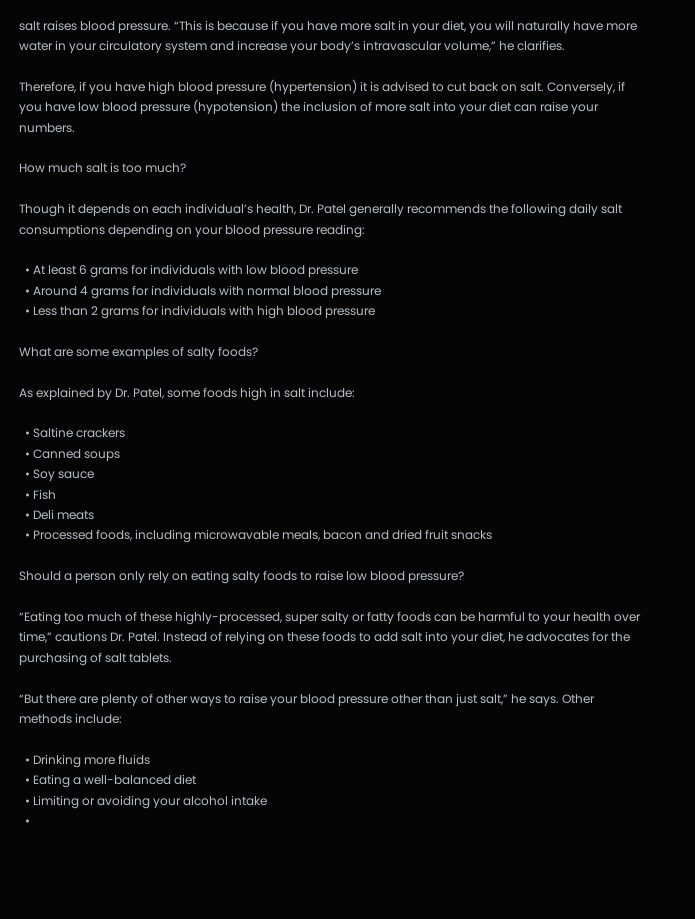salt raises blood pressure. “This is because if you have more salt in your diet, you will naturally have more water in your circulatory system and increase your body’s intravascular volume,” he clarifies.

Therefore, if you have high blood pressure (hypertension) it is advised to cut back on salt. Conversely, if you have low blood pressure (hypotension) the inclusion of more salt into your diet can raise your numbers.

How much salt is too much?

Though it depends on each individual’s health, Dr. Patel generally recommends the following daily salt consumptions depending on your blood pressure reading:

  • At least 6 grams for individuals with low blood pressure
  • Around 4 grams for individuals with normal blood pressure
  • Less than 2 grams for individuals with high blood pressure

What are some examples of salty foods?

As explained by Dr. Patel, some foods high in salt include:

  • Saltine crackers
  • Canned soups
  • Soy sauce
  • Fish
  • Deli meats
  • Processed foods, including microwavable meals, bacon and dried fruit snacks

Should a person only rely on eating salty foods to raise low blood pressure?

“Eating too much of these highly-processed, super salty or fatty foods can be harmful to your health over time,” cautions Dr. Patel. Instead of relying on these foods to add salt into your diet, he advocates for the purchasing of salt tablets.

“But there are plenty of other ways to raise your blood pressure other than just salt,” he says. Other methods include:

  • Drinking more fluids
  • Eating a well-balanced diet
  • Limiting or avoiding your alcohol intake
  •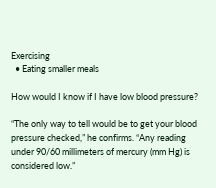Exercising
  • Eating smaller meals

How would I know if I have low blood pressure?

“The only way to tell would be to get your blood pressure checked,” he confirms. “Any reading under 90/60 millimeters of mercury (mm Hg) is considered low.”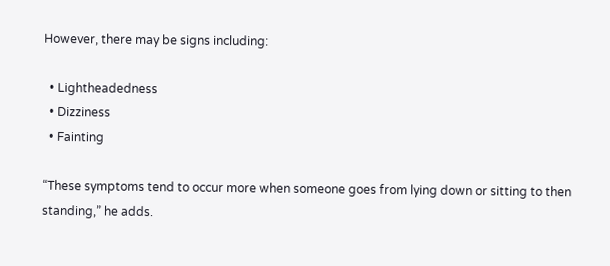However, there may be signs including:

  • Lightheadedness
  • Dizziness
  • Fainting

“These symptoms tend to occur more when someone goes from lying down or sitting to then standing,” he adds.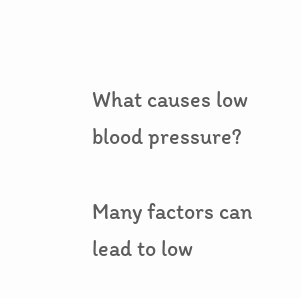What causes low blood pressure?

Many factors can lead to low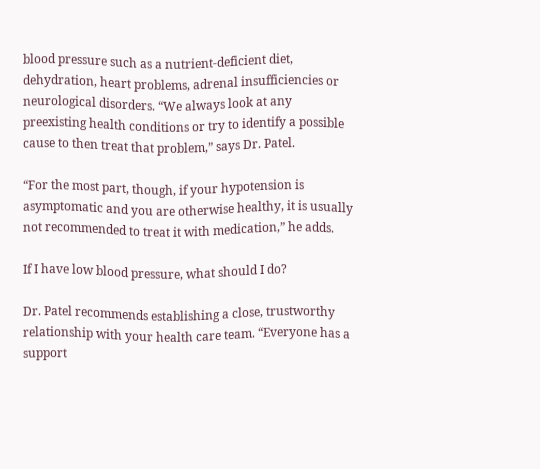blood pressure such as a nutrient-deficient diet, dehydration, heart problems, adrenal insufficiencies or neurological disorders. “We always look at any preexisting health conditions or try to identify a possible cause to then treat that problem,” says Dr. Patel.

“For the most part, though, if your hypotension is asymptomatic and you are otherwise healthy, it is usually not recommended to treat it with medication,” he adds.

If I have low blood pressure, what should I do?

Dr. Patel recommends establishing a close, trustworthy relationship with your health care team. “Everyone has a support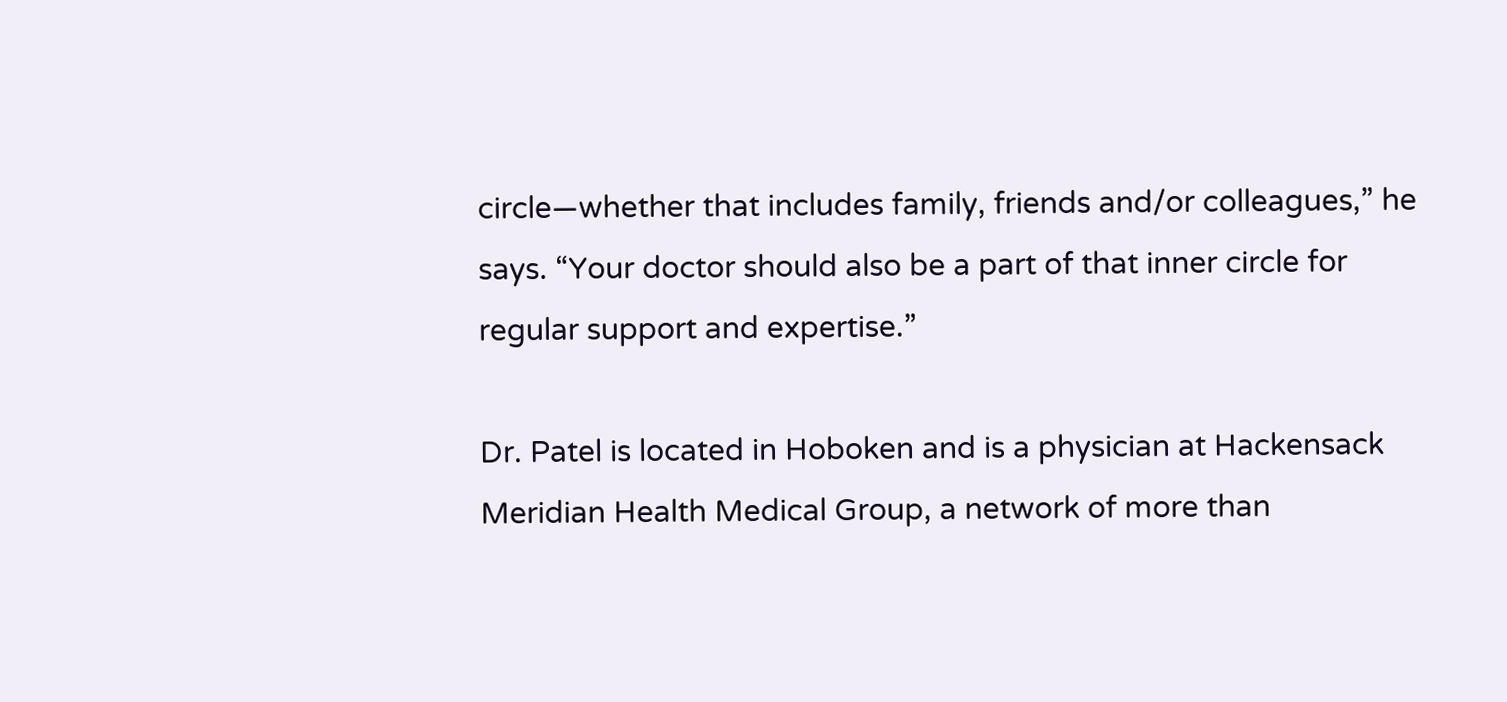circle—whether that includes family, friends and/or colleagues,” he says. “Your doctor should also be a part of that inner circle for regular support and expertise.”

Dr. Patel is located in Hoboken and is a physician at Hackensack Meridian Health Medical Group, a network of more than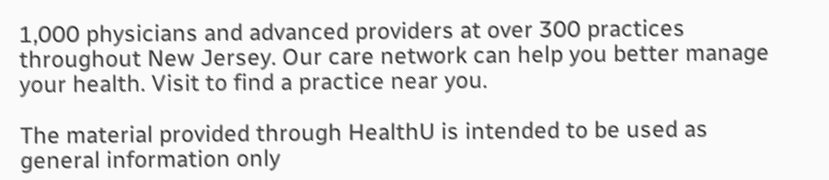1,000 physicians and advanced providers at over 300 practices throughout New Jersey. Our care network can help you better manage your health. Visit to find a practice near you.

The material provided through HealthU is intended to be used as general information only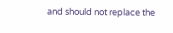and should not replace the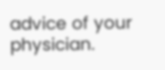advice of your physician.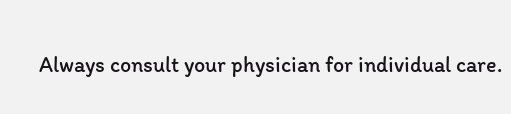Always consult your physician for individual care.